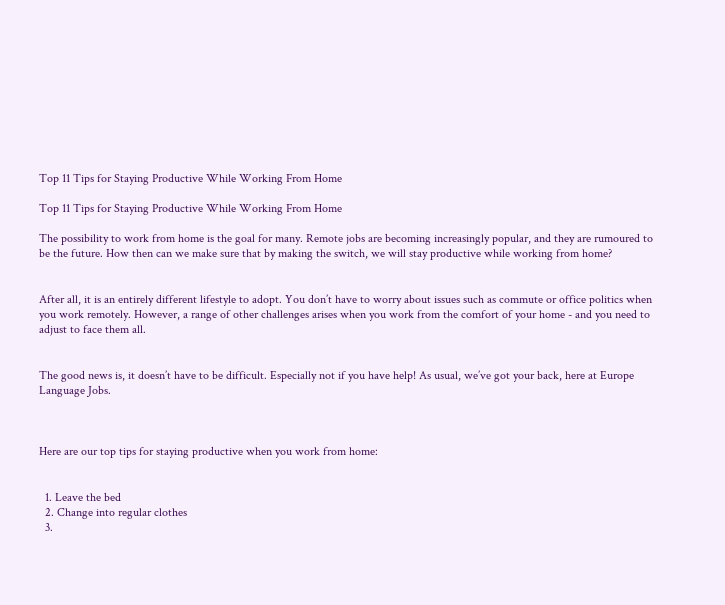Top 11 Tips for Staying Productive While Working From Home

Top 11 Tips for Staying Productive While Working From Home

The possibility to work from home is the goal for many. Remote jobs are becoming increasingly popular, and they are rumoured to be the future. How then can we make sure that by making the switch, we will stay productive while working from home?


After all, it is an entirely different lifestyle to adopt. You don’t have to worry about issues such as commute or office politics when you work remotely. However, a range of other challenges arises when you work from the comfort of your home - and you need to adjust to face them all.


The good news is, it doesn’t have to be difficult. Especially not if you have help! As usual, we’ve got your back, here at Europe Language Jobs.



Here are our top tips for staying productive when you work from home:


  1. Leave the bed
  2. Change into regular clothes
  3.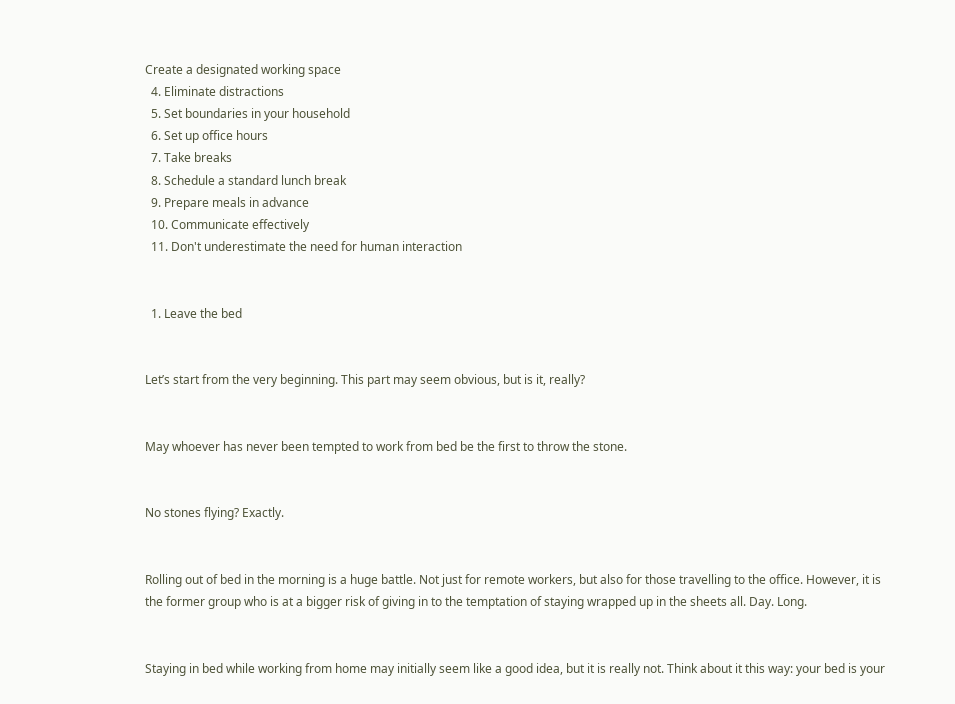Create a designated working space
  4. Eliminate distractions
  5. Set boundaries in your household
  6. Set up office hours
  7. Take breaks
  8. Schedule a standard lunch break
  9. Prepare meals in advance
  10. Communicate effectively
  11. Don't underestimate the need for human interaction


  1. Leave the bed


Let’s start from the very beginning. This part may seem obvious, but is it, really?


May whoever has never been tempted to work from bed be the first to throw the stone.


No stones flying? Exactly.


Rolling out of bed in the morning is a huge battle. Not just for remote workers, but also for those travelling to the office. However, it is the former group who is at a bigger risk of giving in to the temptation of staying wrapped up in the sheets all. Day. Long.


Staying in bed while working from home may initially seem like a good idea, but it is really not. Think about it this way: your bed is your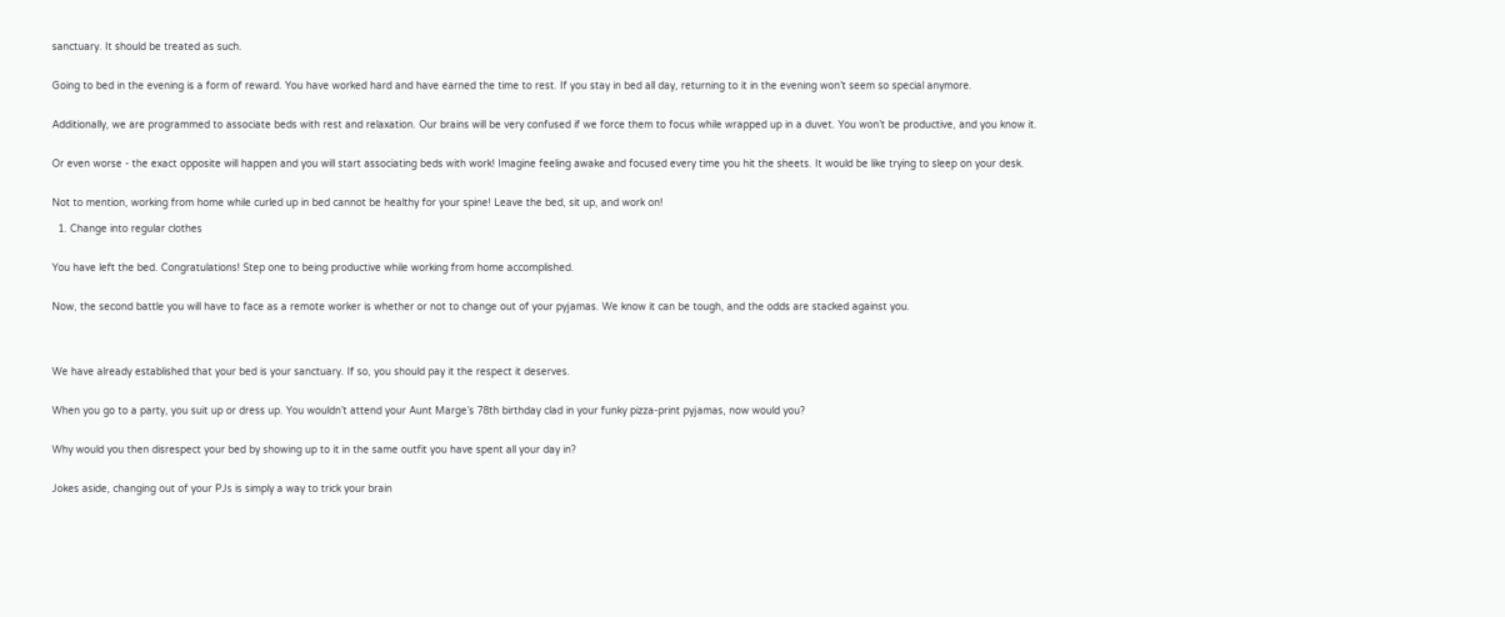sanctuary. It should be treated as such.


Going to bed in the evening is a form of reward. You have worked hard and have earned the time to rest. If you stay in bed all day, returning to it in the evening won’t seem so special anymore.


Additionally, we are programmed to associate beds with rest and relaxation. Our brains will be very confused if we force them to focus while wrapped up in a duvet. You won’t be productive, and you know it.


Or even worse - the exact opposite will happen and you will start associating beds with work! Imagine feeling awake and focused every time you hit the sheets. It would be like trying to sleep on your desk.


Not to mention, working from home while curled up in bed cannot be healthy for your spine! Leave the bed, sit up, and work on!

  1. Change into regular clothes


You have left the bed. Congratulations! Step one to being productive while working from home accomplished.


Now, the second battle you will have to face as a remote worker is whether or not to change out of your pyjamas. We know it can be tough, and the odds are stacked against you.




We have already established that your bed is your sanctuary. If so, you should pay it the respect it deserves.


When you go to a party, you suit up or dress up. You wouldn’t attend your Aunt Marge’s 78th birthday clad in your funky pizza-print pyjamas, now would you?


Why would you then disrespect your bed by showing up to it in the same outfit you have spent all your day in?


Jokes aside, changing out of your PJs is simply a way to trick your brain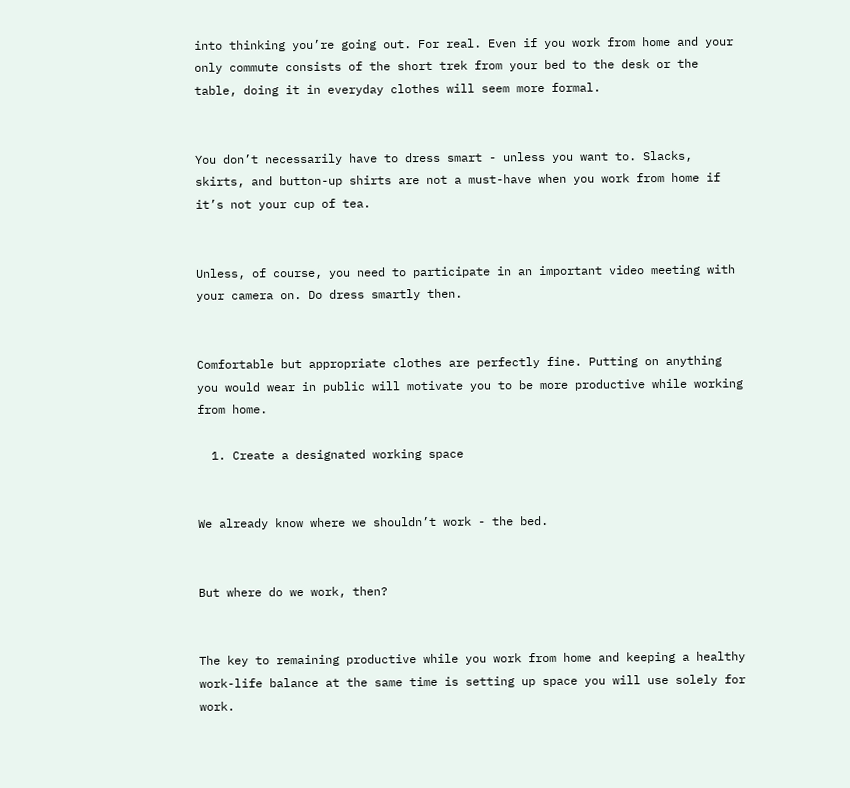into thinking you’re going out. For real. Even if you work from home and your only commute consists of the short trek from your bed to the desk or the table, doing it in everyday clothes will seem more formal.


You don’t necessarily have to dress smart - unless you want to. Slacks, skirts, and button-up shirts are not a must-have when you work from home if it’s not your cup of tea.


Unless, of course, you need to participate in an important video meeting with your camera on. Do dress smartly then.


Comfortable but appropriate clothes are perfectly fine. Putting on anything you would wear in public will motivate you to be more productive while working from home.

  1. Create a designated working space


We already know where we shouldn’t work - the bed.


But where do we work, then?


The key to remaining productive while you work from home and keeping a healthy work-life balance at the same time is setting up space you will use solely for work.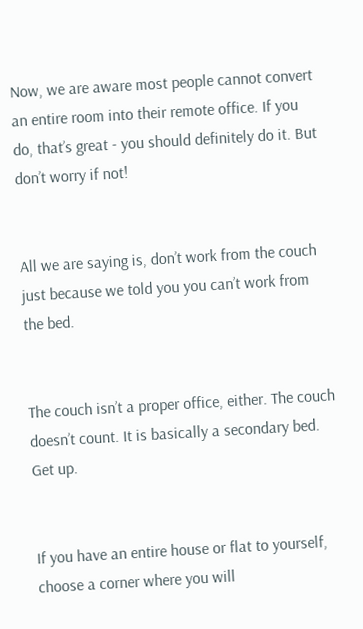Now, we are aware most people cannot convert an entire room into their remote office. If you do, that’s great - you should definitely do it. But don’t worry if not!


All we are saying is, don’t work from the couch just because we told you you can’t work from the bed.


The couch isn’t a proper office, either. The couch doesn’t count. It is basically a secondary bed. Get up.


If you have an entire house or flat to yourself, choose a corner where you will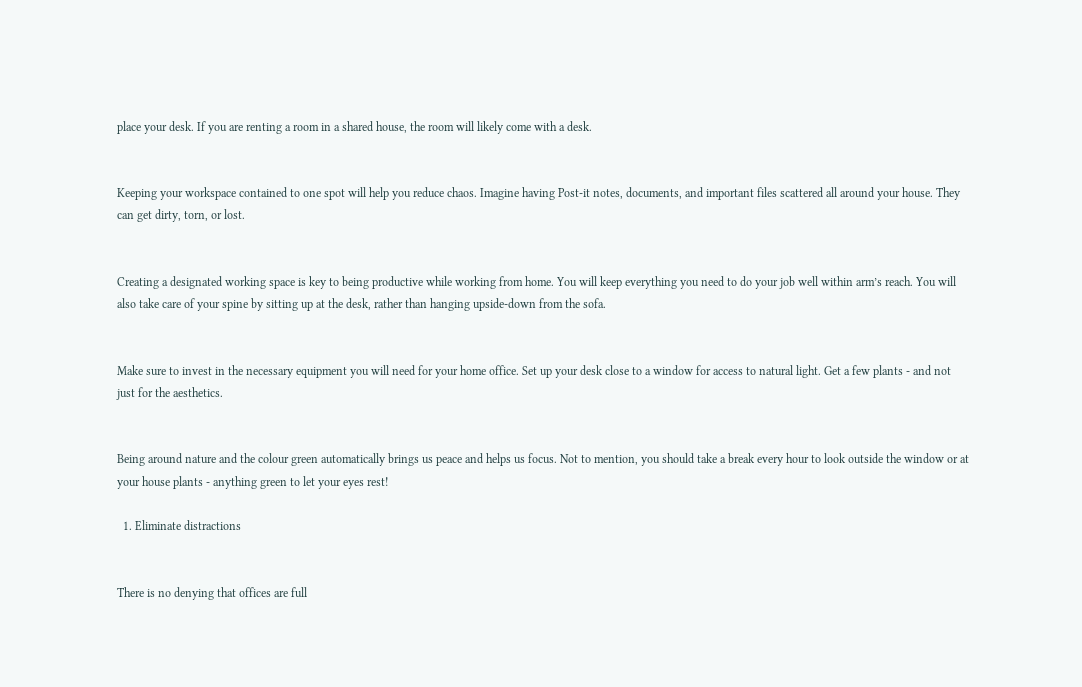place your desk. If you are renting a room in a shared house, the room will likely come with a desk.


Keeping your workspace contained to one spot will help you reduce chaos. Imagine having Post-it notes, documents, and important files scattered all around your house. They can get dirty, torn, or lost.


Creating a designated working space is key to being productive while working from home. You will keep everything you need to do your job well within arm’s reach. You will also take care of your spine by sitting up at the desk, rather than hanging upside-down from the sofa.


Make sure to invest in the necessary equipment you will need for your home office. Set up your desk close to a window for access to natural light. Get a few plants - and not just for the aesthetics.


Being around nature and the colour green automatically brings us peace and helps us focus. Not to mention, you should take a break every hour to look outside the window or at your house plants - anything green to let your eyes rest!

  1. Eliminate distractions


There is no denying that offices are full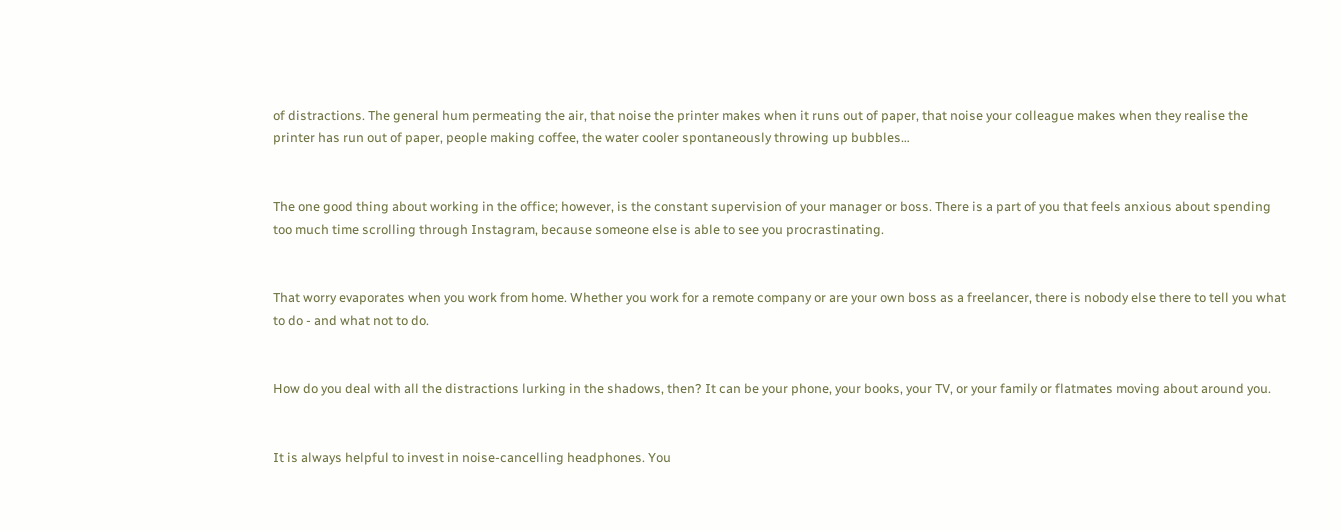of distractions. The general hum permeating the air, that noise the printer makes when it runs out of paper, that noise your colleague makes when they realise the printer has run out of paper, people making coffee, the water cooler spontaneously throwing up bubbles…


The one good thing about working in the office; however, is the constant supervision of your manager or boss. There is a part of you that feels anxious about spending too much time scrolling through Instagram, because someone else is able to see you procrastinating.


That worry evaporates when you work from home. Whether you work for a remote company or are your own boss as a freelancer, there is nobody else there to tell you what to do - and what not to do.


How do you deal with all the distractions lurking in the shadows, then? It can be your phone, your books, your TV, or your family or flatmates moving about around you.


It is always helpful to invest in noise-cancelling headphones. You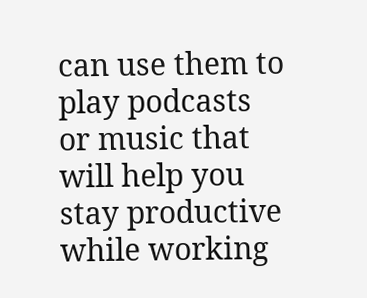can use them to play podcasts or music that will help you stay productive while working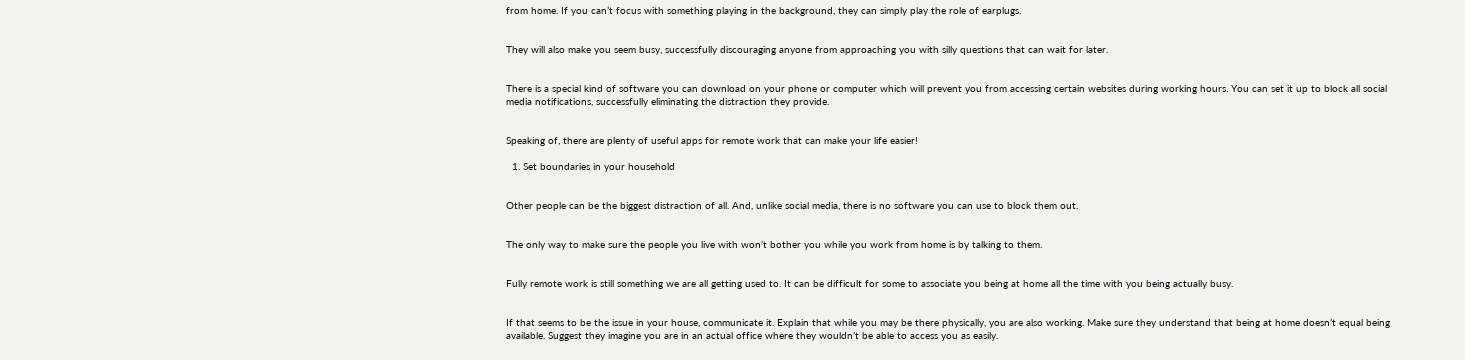from home. If you can’t focus with something playing in the background, they can simply play the role of earplugs.


They will also make you seem busy, successfully discouraging anyone from approaching you with silly questions that can wait for later.


There is a special kind of software you can download on your phone or computer which will prevent you from accessing certain websites during working hours. You can set it up to block all social media notifications, successfully eliminating the distraction they provide.


Speaking of, there are plenty of useful apps for remote work that can make your life easier!

  1. Set boundaries in your household


Other people can be the biggest distraction of all. And, unlike social media, there is no software you can use to block them out.


The only way to make sure the people you live with won’t bother you while you work from home is by talking to them.


Fully remote work is still something we are all getting used to. It can be difficult for some to associate you being at home all the time with you being actually busy.


If that seems to be the issue in your house, communicate it. Explain that while you may be there physically, you are also working. Make sure they understand that being at home doesn’t equal being available. Suggest they imagine you are in an actual office where they wouldn’t be able to access you as easily.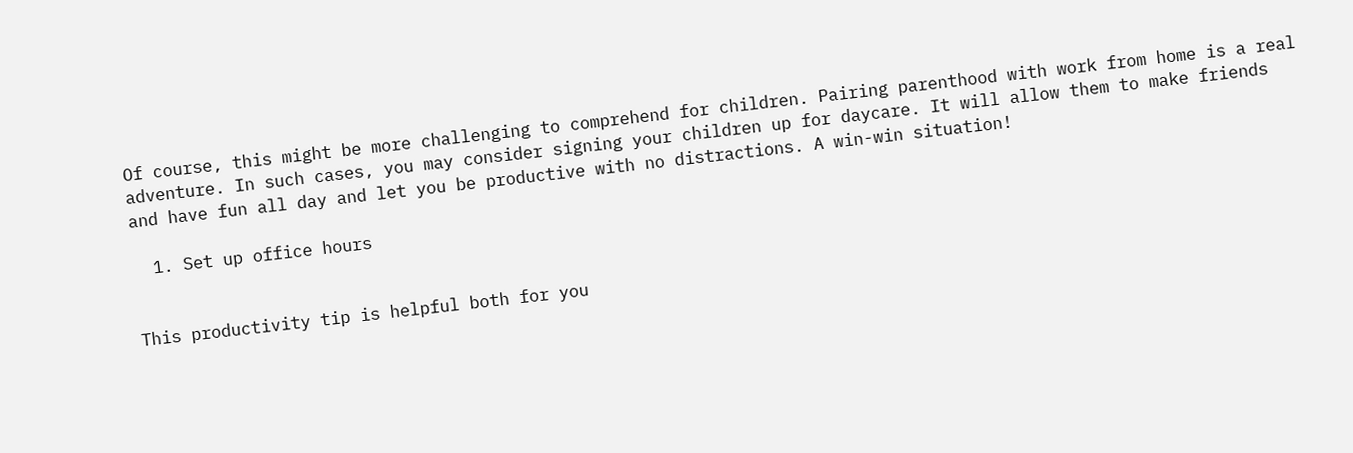Of course, this might be more challenging to comprehend for children. Pairing parenthood with work from home is a real adventure. In such cases, you may consider signing your children up for daycare. It will allow them to make friends and have fun all day and let you be productive with no distractions. A win-win situation!

  1. Set up office hours


This productivity tip is helpful both for you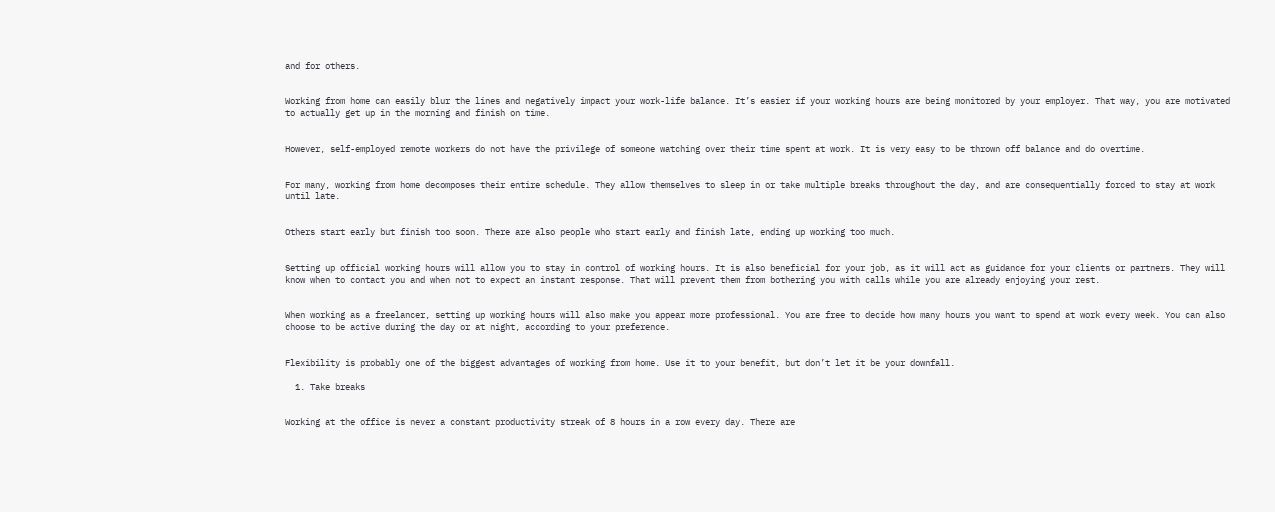and for others.


Working from home can easily blur the lines and negatively impact your work-life balance. It’s easier if your working hours are being monitored by your employer. That way, you are motivated to actually get up in the morning and finish on time.


However, self-employed remote workers do not have the privilege of someone watching over their time spent at work. It is very easy to be thrown off balance and do overtime.


For many, working from home decomposes their entire schedule. They allow themselves to sleep in or take multiple breaks throughout the day, and are consequentially forced to stay at work until late.


Others start early but finish too soon. There are also people who start early and finish late, ending up working too much.


Setting up official working hours will allow you to stay in control of working hours. It is also beneficial for your job, as it will act as guidance for your clients or partners. They will know when to contact you and when not to expect an instant response. That will prevent them from bothering you with calls while you are already enjoying your rest.


When working as a freelancer, setting up working hours will also make you appear more professional. You are free to decide how many hours you want to spend at work every week. You can also choose to be active during the day or at night, according to your preference.


Flexibility is probably one of the biggest advantages of working from home. Use it to your benefit, but don’t let it be your downfall.

  1. Take breaks


Working at the office is never a constant productivity streak of 8 hours in a row every day. There are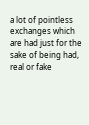a lot of pointless exchanges which are had just for the sake of being had, real or fake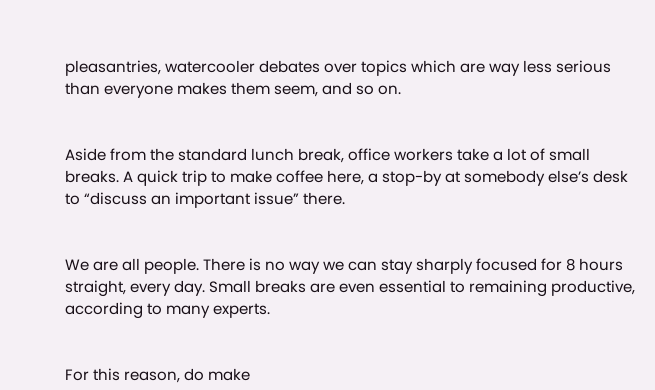pleasantries, watercooler debates over topics which are way less serious than everyone makes them seem, and so on.


Aside from the standard lunch break, office workers take a lot of small breaks. A quick trip to make coffee here, a stop-by at somebody else’s desk to “discuss an important issue” there.


We are all people. There is no way we can stay sharply focused for 8 hours straight, every day. Small breaks are even essential to remaining productive, according to many experts.


For this reason, do make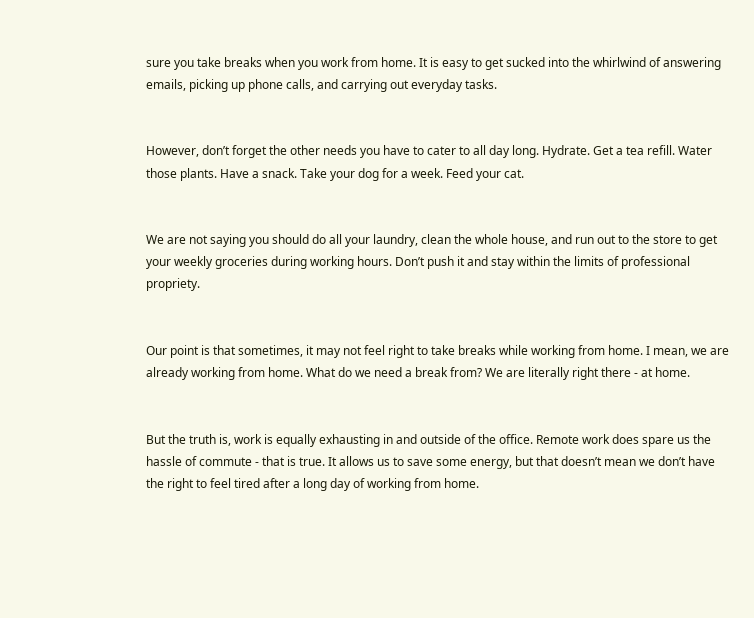sure you take breaks when you work from home. It is easy to get sucked into the whirlwind of answering emails, picking up phone calls, and carrying out everyday tasks.


However, don’t forget the other needs you have to cater to all day long. Hydrate. Get a tea refill. Water those plants. Have a snack. Take your dog for a week. Feed your cat.


We are not saying you should do all your laundry, clean the whole house, and run out to the store to get your weekly groceries during working hours. Don’t push it and stay within the limits of professional propriety.


Our point is that sometimes, it may not feel right to take breaks while working from home. I mean, we are already working from home. What do we need a break from? We are literally right there - at home.


But the truth is, work is equally exhausting in and outside of the office. Remote work does spare us the hassle of commute - that is true. It allows us to save some energy, but that doesn’t mean we don’t have the right to feel tired after a long day of working from home.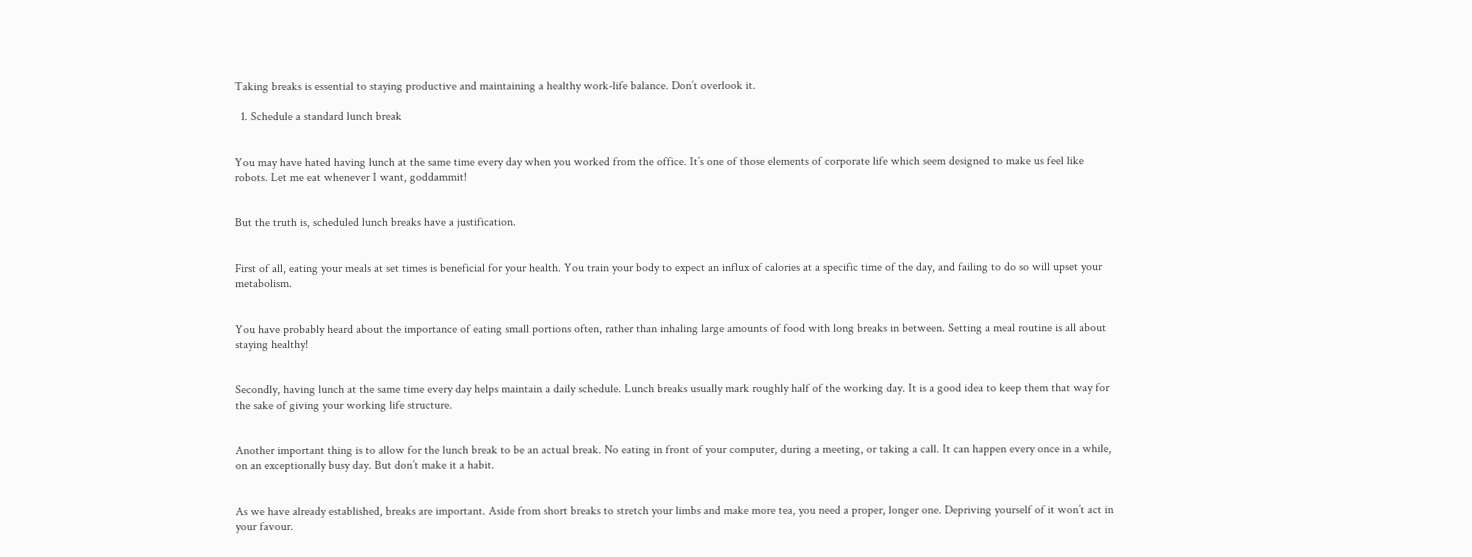Taking breaks is essential to staying productive and maintaining a healthy work-life balance. Don’t overlook it.

  1. Schedule a standard lunch break


You may have hated having lunch at the same time every day when you worked from the office. It’s one of those elements of corporate life which seem designed to make us feel like robots. Let me eat whenever I want, goddammit!


But the truth is, scheduled lunch breaks have a justification.


First of all, eating your meals at set times is beneficial for your health. You train your body to expect an influx of calories at a specific time of the day, and failing to do so will upset your metabolism.


You have probably heard about the importance of eating small portions often, rather than inhaling large amounts of food with long breaks in between. Setting a meal routine is all about staying healthy!


Secondly, having lunch at the same time every day helps maintain a daily schedule. Lunch breaks usually mark roughly half of the working day. It is a good idea to keep them that way for the sake of giving your working life structure.


Another important thing is to allow for the lunch break to be an actual break. No eating in front of your computer, during a meeting, or taking a call. It can happen every once in a while, on an exceptionally busy day. But don’t make it a habit.


As we have already established, breaks are important. Aside from short breaks to stretch your limbs and make more tea, you need a proper, longer one. Depriving yourself of it won’t act in your favour.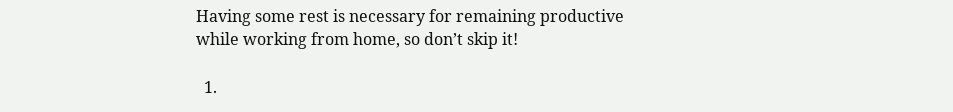Having some rest is necessary for remaining productive while working from home, so don’t skip it!

  1.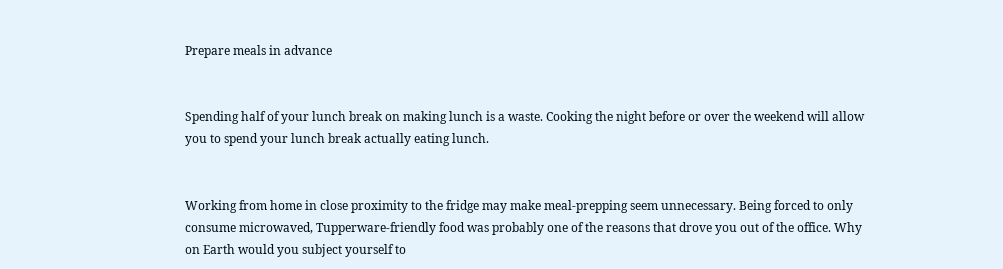Prepare meals in advance


Spending half of your lunch break on making lunch is a waste. Cooking the night before or over the weekend will allow you to spend your lunch break actually eating lunch.


Working from home in close proximity to the fridge may make meal-prepping seem unnecessary. Being forced to only consume microwaved, Tupperware-friendly food was probably one of the reasons that drove you out of the office. Why on Earth would you subject yourself to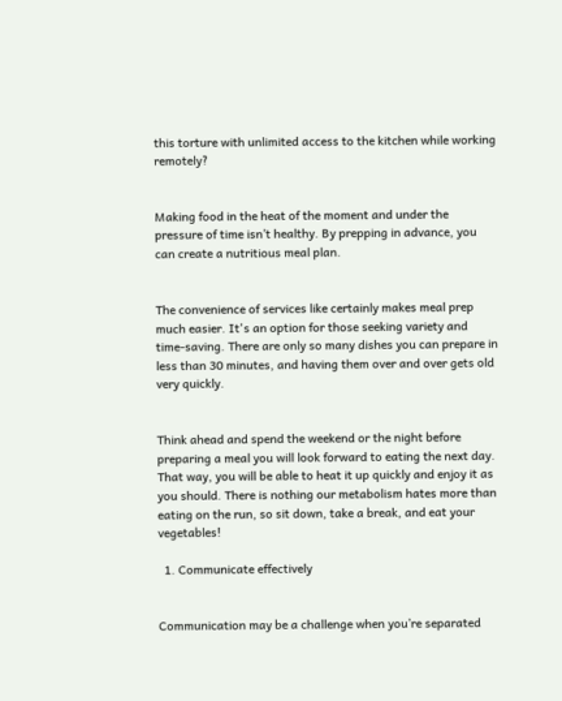this torture with unlimited access to the kitchen while working remotely?


Making food in the heat of the moment and under the pressure of time isn’t healthy. By prepping in advance, you can create a nutritious meal plan.


The convenience of services like certainly makes meal prep much easier. It's an option for those seeking variety and time-saving. There are only so many dishes you can prepare in less than 30 minutes, and having them over and over gets old very quickly.


Think ahead and spend the weekend or the night before preparing a meal you will look forward to eating the next day. That way, you will be able to heat it up quickly and enjoy it as you should. There is nothing our metabolism hates more than eating on the run, so sit down, take a break, and eat your vegetables!

  1. Communicate effectively


Communication may be a challenge when you’re separated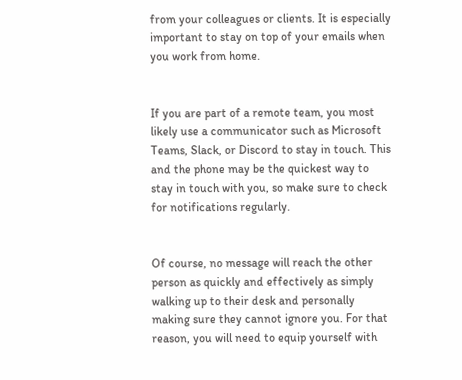from your colleagues or clients. It is especially important to stay on top of your emails when you work from home.


If you are part of a remote team, you most likely use a communicator such as Microsoft Teams, Slack, or Discord to stay in touch. This and the phone may be the quickest way to stay in touch with you, so make sure to check for notifications regularly.


Of course, no message will reach the other person as quickly and effectively as simply walking up to their desk and personally making sure they cannot ignore you. For that reason, you will need to equip yourself with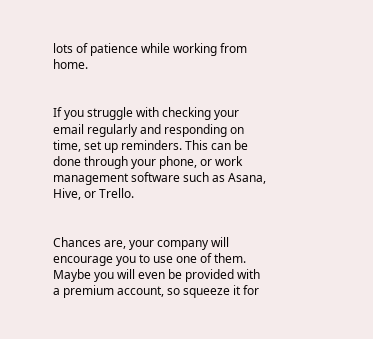lots of patience while working from home.


If you struggle with checking your email regularly and responding on time, set up reminders. This can be done through your phone, or work management software such as Asana, Hive, or Trello.


Chances are, your company will encourage you to use one of them. Maybe you will even be provided with a premium account, so squeeze it for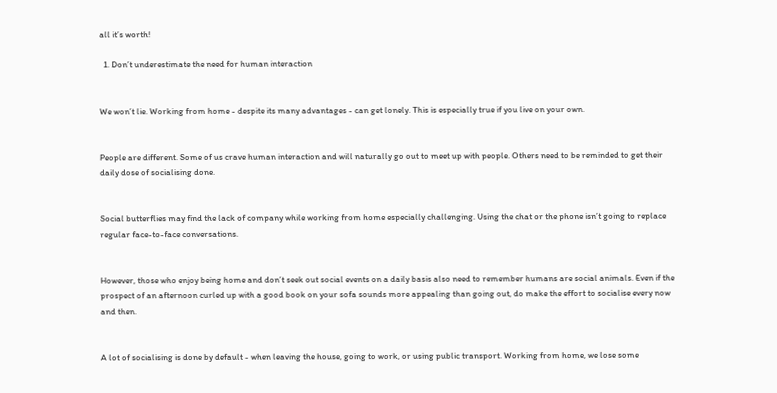all it’s worth!

  1. Don’t underestimate the need for human interaction


We won’t lie. Working from home - despite its many advantages - can get lonely. This is especially true if you live on your own.


People are different. Some of us crave human interaction and will naturally go out to meet up with people. Others need to be reminded to get their daily dose of socialising done.


Social butterflies may find the lack of company while working from home especially challenging. Using the chat or the phone isn’t going to replace regular face-to-face conversations.


However, those who enjoy being home and don’t seek out social events on a daily basis also need to remember humans are social animals. Even if the prospect of an afternoon curled up with a good book on your sofa sounds more appealing than going out, do make the effort to socialise every now and then.


A lot of socialising is done by default - when leaving the house, going to work, or using public transport. Working from home, we lose some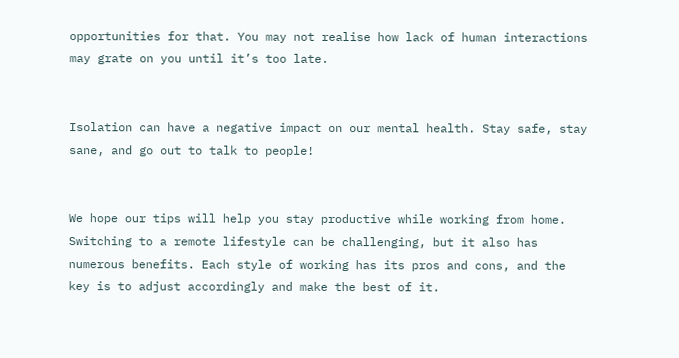opportunities for that. You may not realise how lack of human interactions may grate on you until it’s too late.


Isolation can have a negative impact on our mental health. Stay safe, stay sane, and go out to talk to people!


We hope our tips will help you stay productive while working from home. Switching to a remote lifestyle can be challenging, but it also has numerous benefits. Each style of working has its pros and cons, and the key is to adjust accordingly and make the best of it.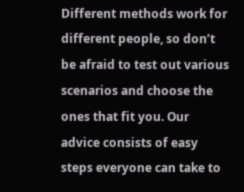Different methods work for different people, so don’t be afraid to test out various scenarios and choose the ones that fit you. Our advice consists of easy steps everyone can take to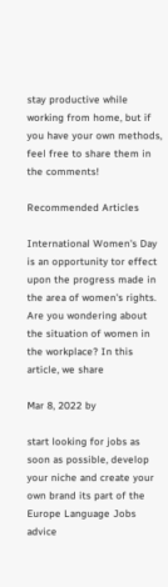stay productive while working from home, but if you have your own methods, feel free to share them in the comments!

Recommended Articles

International Women's Day is an opportunity tor effect upon the progress made in the area of women's rights. Are you wondering about the situation of women in the workplace? In this article, we share

Mar 8, 2022 by

start looking for jobs as soon as possible, develop your niche and create your own brand its part of the Europe Language Jobs advice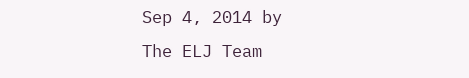Sep 4, 2014 by
The ELJ Team